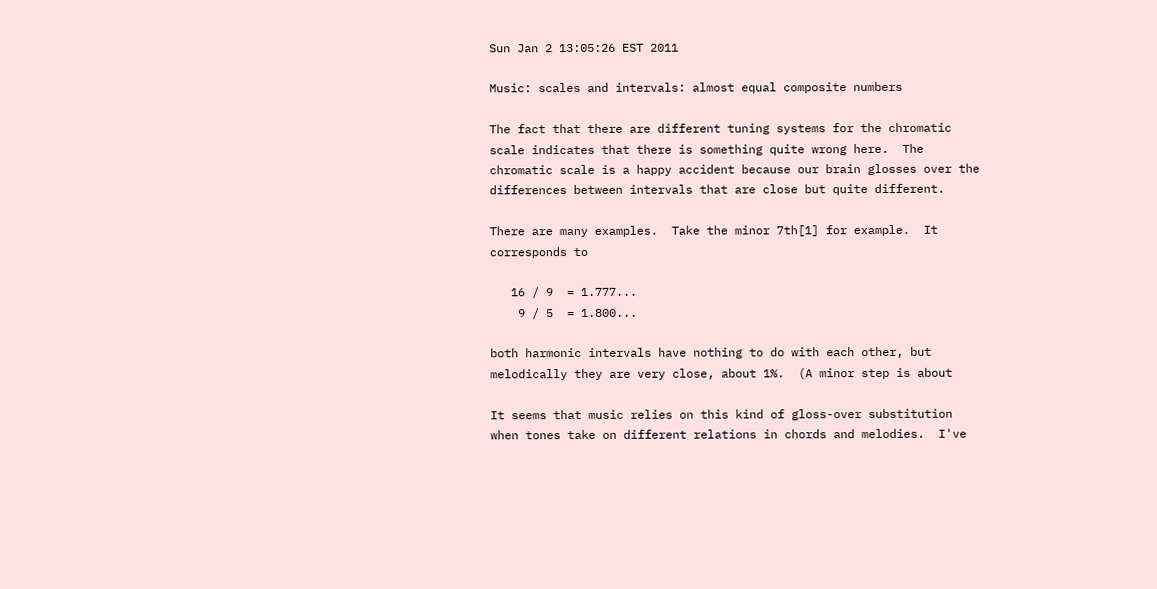Sun Jan 2 13:05:26 EST 2011

Music: scales and intervals: almost equal composite numbers

The fact that there are different tuning systems for the chromatic
scale indicates that there is something quite wrong here.  The
chromatic scale is a happy accident because our brain glosses over the
differences between intervals that are close but quite different.

There are many examples.  Take the minor 7th[1] for example.  It
corresponds to

   16 / 9  = 1.777...
    9 / 5  = 1.800...

both harmonic intervals have nothing to do with each other, but
melodically they are very close, about 1%.  (A minor step is about

It seems that music relies on this kind of gloss-over substitution
when tones take on different relations in chords and melodies.  I've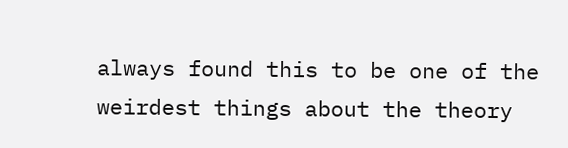always found this to be one of the weirdest things about the theory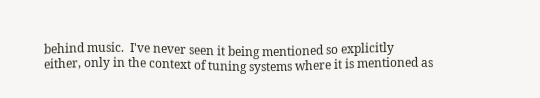behind music.  I've never seen it being mentioned so explicitly
either, only in the context of tuning systems where it is mentioned as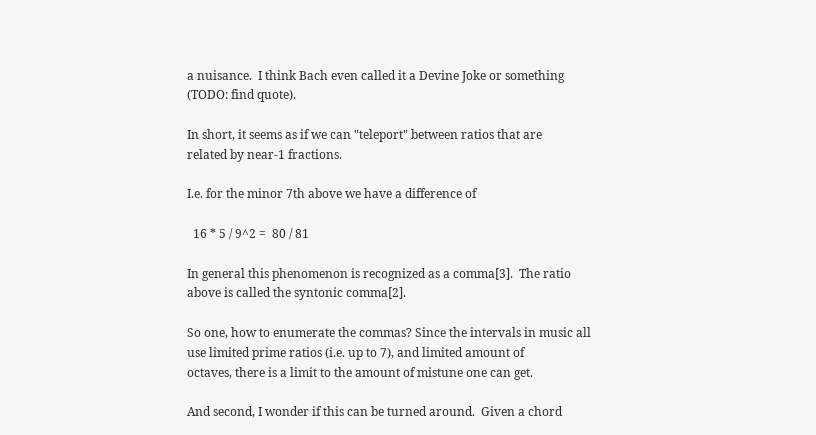a nuisance.  I think Bach even called it a Devine Joke or something
(TODO: find quote).

In short, it seems as if we can "teleport" between ratios that are
related by near-1 fractions.

I.e. for the minor 7th above we have a difference of

  16 * 5 / 9^2 =  80 / 81

In general this phenomenon is recognized as a comma[3].  The ratio
above is called the syntonic comma[2].

So one, how to enumerate the commas? Since the intervals in music all
use limited prime ratios (i.e. up to 7), and limited amount of
octaves, there is a limit to the amount of mistune one can get.

And second, I wonder if this can be turned around.  Given a chord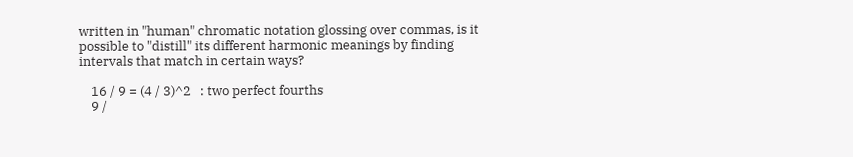written in "human" chromatic notation glossing over commas, is it
possible to "distill" its different harmonic meanings by finding
intervals that match in certain ways?

    16 / 9 = (4 / 3)^2   : two perfect fourths
    9 /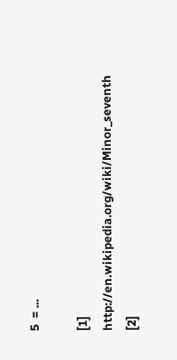5  = ...

[1] http://en.wikipedia.org/wiki/Minor_seventh
[2]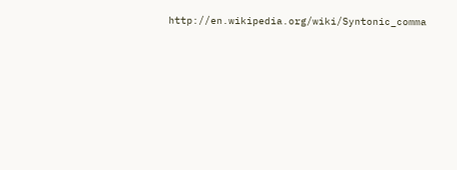http://en.wikipedia.org/wiki/Syntonic_comma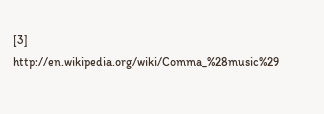[3] http://en.wikipedia.org/wiki/Comma_%28music%29